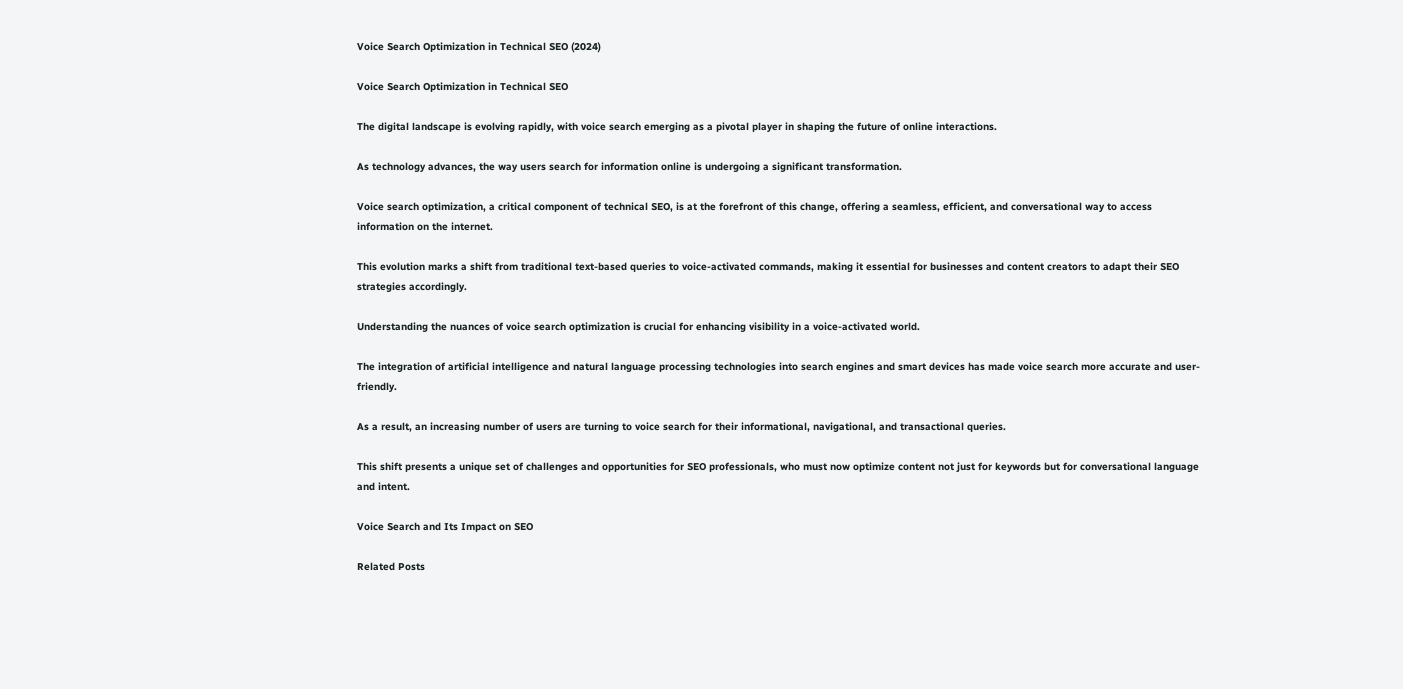Voice Search Optimization in Technical SEO (2024)

Voice Search Optimization in Technical SEO

The digital landscape is evolving rapidly, with voice search emerging as a pivotal player in shaping the future of online interactions.

As technology advances, the way users search for information online is undergoing a significant transformation.

Voice search optimization, a critical component of technical SEO, is at the forefront of this change, offering a seamless, efficient, and conversational way to access information on the internet.

This evolution marks a shift from traditional text-based queries to voice-activated commands, making it essential for businesses and content creators to adapt their SEO strategies accordingly.

Understanding the nuances of voice search optimization is crucial for enhancing visibility in a voice-activated world.

The integration of artificial intelligence and natural language processing technologies into search engines and smart devices has made voice search more accurate and user-friendly.

As a result, an increasing number of users are turning to voice search for their informational, navigational, and transactional queries.

This shift presents a unique set of challenges and opportunities for SEO professionals, who must now optimize content not just for keywords but for conversational language and intent.

Voice Search and Its Impact on SEO

Related Posts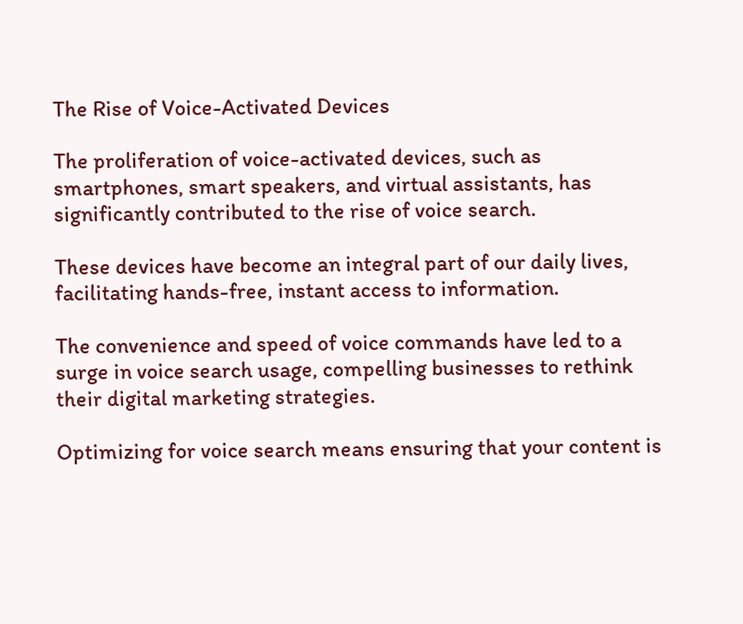The Rise of Voice-Activated Devices

The proliferation of voice-activated devices, such as smartphones, smart speakers, and virtual assistants, has significantly contributed to the rise of voice search.

These devices have become an integral part of our daily lives, facilitating hands-free, instant access to information.

The convenience and speed of voice commands have led to a surge in voice search usage, compelling businesses to rethink their digital marketing strategies.

Optimizing for voice search means ensuring that your content is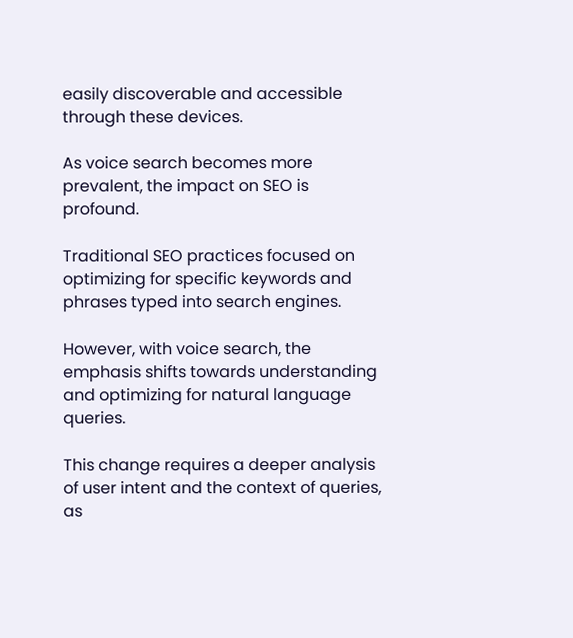easily discoverable and accessible through these devices.

As voice search becomes more prevalent, the impact on SEO is profound.

Traditional SEO practices focused on optimizing for specific keywords and phrases typed into search engines.

However, with voice search, the emphasis shifts towards understanding and optimizing for natural language queries.

This change requires a deeper analysis of user intent and the context of queries, as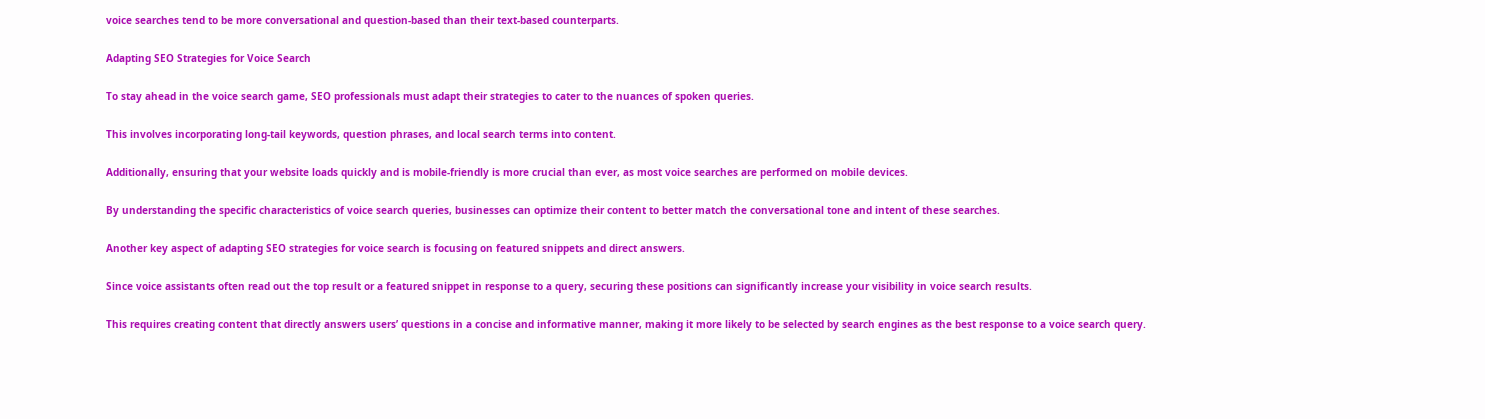voice searches tend to be more conversational and question-based than their text-based counterparts.

Adapting SEO Strategies for Voice Search

To stay ahead in the voice search game, SEO professionals must adapt their strategies to cater to the nuances of spoken queries.

This involves incorporating long-tail keywords, question phrases, and local search terms into content.

Additionally, ensuring that your website loads quickly and is mobile-friendly is more crucial than ever, as most voice searches are performed on mobile devices.

By understanding the specific characteristics of voice search queries, businesses can optimize their content to better match the conversational tone and intent of these searches.

Another key aspect of adapting SEO strategies for voice search is focusing on featured snippets and direct answers.

Since voice assistants often read out the top result or a featured snippet in response to a query, securing these positions can significantly increase your visibility in voice search results.

This requires creating content that directly answers users’ questions in a concise and informative manner, making it more likely to be selected by search engines as the best response to a voice search query.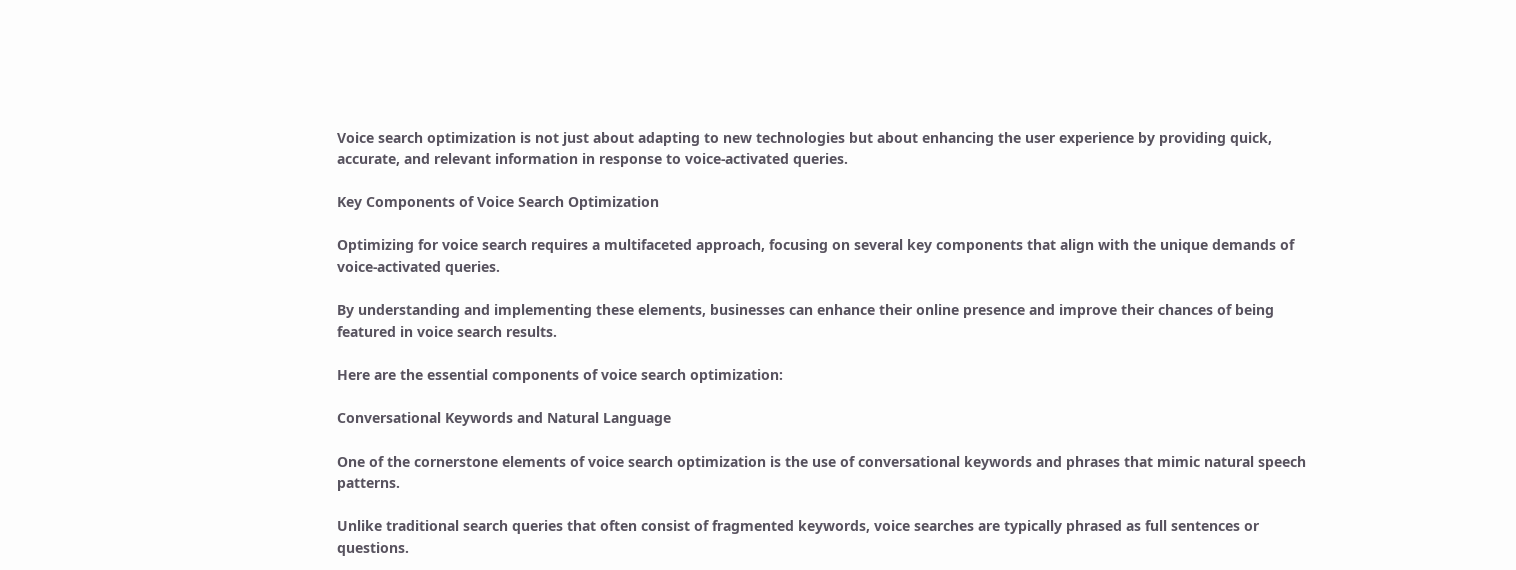Voice search optimization is not just about adapting to new technologies but about enhancing the user experience by providing quick, accurate, and relevant information in response to voice-activated queries.

Key Components of Voice Search Optimization

Optimizing for voice search requires a multifaceted approach, focusing on several key components that align with the unique demands of voice-activated queries.

By understanding and implementing these elements, businesses can enhance their online presence and improve their chances of being featured in voice search results.

Here are the essential components of voice search optimization:

Conversational Keywords and Natural Language

One of the cornerstone elements of voice search optimization is the use of conversational keywords and phrases that mimic natural speech patterns.

Unlike traditional search queries that often consist of fragmented keywords, voice searches are typically phrased as full sentences or questions.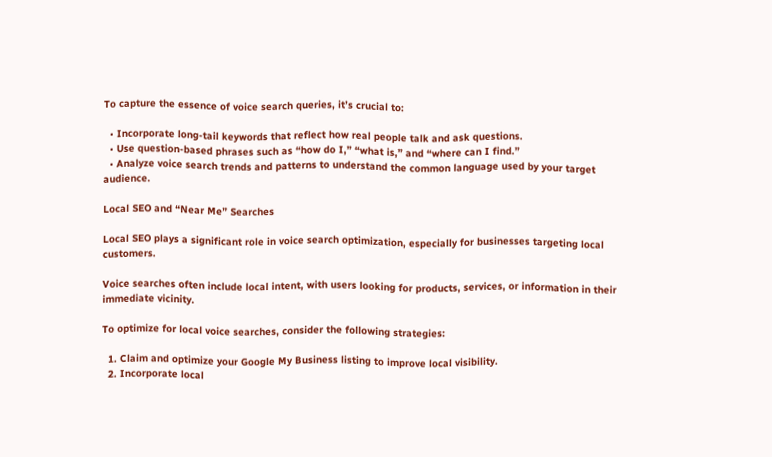To capture the essence of voice search queries, it’s crucial to:

  • Incorporate long-tail keywords that reflect how real people talk and ask questions.
  • Use question-based phrases such as “how do I,” “what is,” and “where can I find.”
  • Analyze voice search trends and patterns to understand the common language used by your target audience.

Local SEO and “Near Me” Searches

Local SEO plays a significant role in voice search optimization, especially for businesses targeting local customers.

Voice searches often include local intent, with users looking for products, services, or information in their immediate vicinity.

To optimize for local voice searches, consider the following strategies:

  1. Claim and optimize your Google My Business listing to improve local visibility.
  2. Incorporate local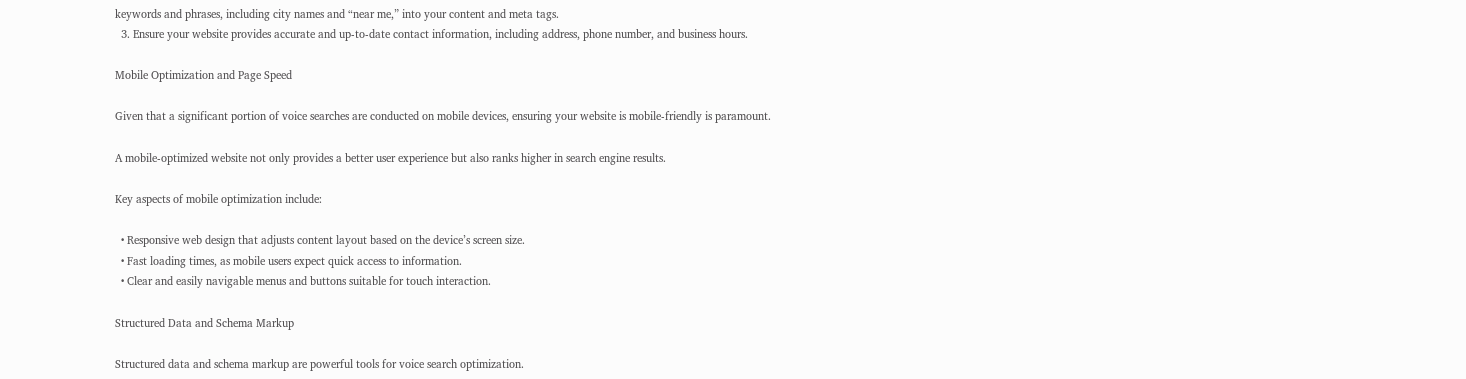keywords and phrases, including city names and “near me,” into your content and meta tags.
  3. Ensure your website provides accurate and up-to-date contact information, including address, phone number, and business hours.

Mobile Optimization and Page Speed

Given that a significant portion of voice searches are conducted on mobile devices, ensuring your website is mobile-friendly is paramount.

A mobile-optimized website not only provides a better user experience but also ranks higher in search engine results.

Key aspects of mobile optimization include:

  • Responsive web design that adjusts content layout based on the device’s screen size.
  • Fast loading times, as mobile users expect quick access to information.
  • Clear and easily navigable menus and buttons suitable for touch interaction.

Structured Data and Schema Markup

Structured data and schema markup are powerful tools for voice search optimization.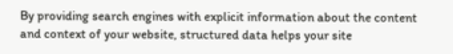By providing search engines with explicit information about the content and context of your website, structured data helps your site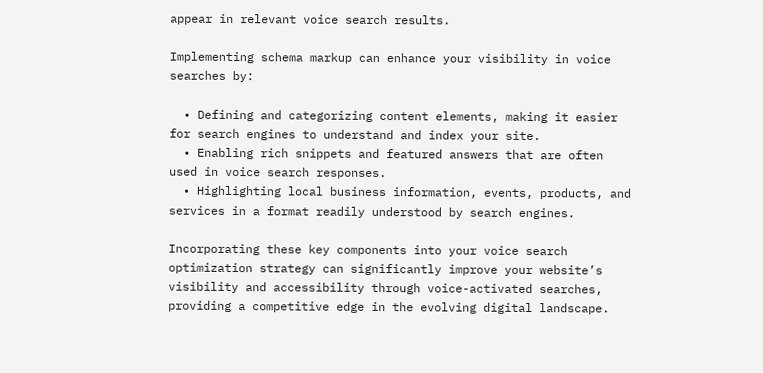appear in relevant voice search results.

Implementing schema markup can enhance your visibility in voice searches by:

  • Defining and categorizing content elements, making it easier for search engines to understand and index your site.
  • Enabling rich snippets and featured answers that are often used in voice search responses.
  • Highlighting local business information, events, products, and services in a format readily understood by search engines.

Incorporating these key components into your voice search optimization strategy can significantly improve your website’s visibility and accessibility through voice-activated searches, providing a competitive edge in the evolving digital landscape.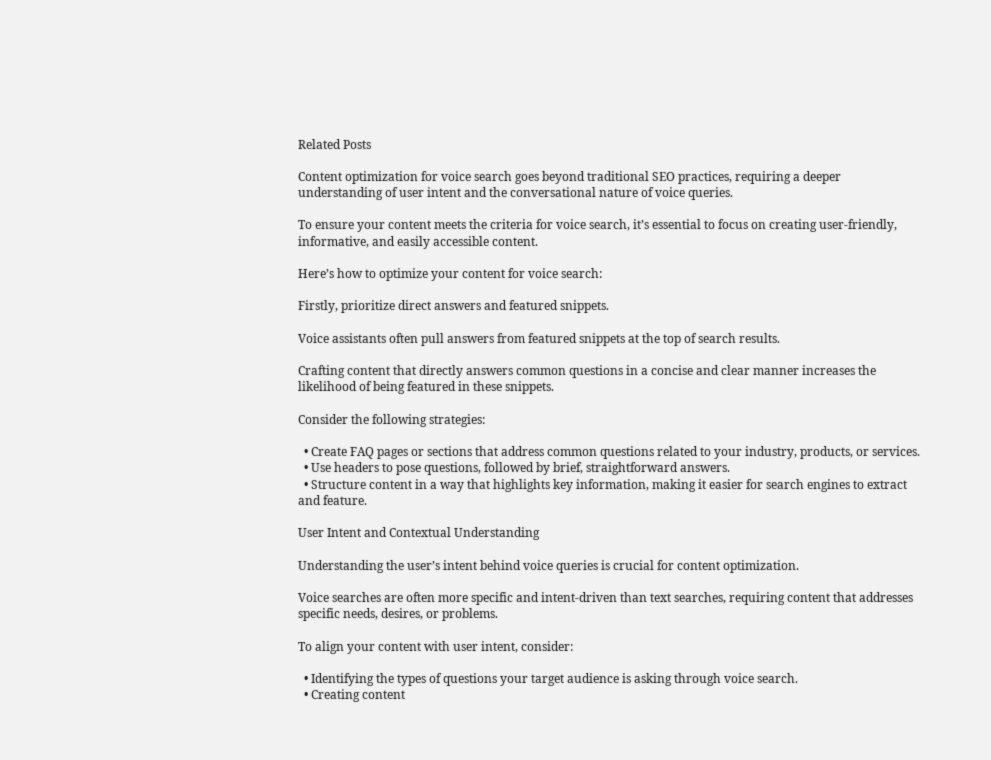Related Posts

Content optimization for voice search goes beyond traditional SEO practices, requiring a deeper understanding of user intent and the conversational nature of voice queries.

To ensure your content meets the criteria for voice search, it’s essential to focus on creating user-friendly, informative, and easily accessible content.

Here’s how to optimize your content for voice search:

Firstly, prioritize direct answers and featured snippets.

Voice assistants often pull answers from featured snippets at the top of search results.

Crafting content that directly answers common questions in a concise and clear manner increases the likelihood of being featured in these snippets.

Consider the following strategies:

  • Create FAQ pages or sections that address common questions related to your industry, products, or services.
  • Use headers to pose questions, followed by brief, straightforward answers.
  • Structure content in a way that highlights key information, making it easier for search engines to extract and feature.

User Intent and Contextual Understanding

Understanding the user’s intent behind voice queries is crucial for content optimization.

Voice searches are often more specific and intent-driven than text searches, requiring content that addresses specific needs, desires, or problems.

To align your content with user intent, consider:

  • Identifying the types of questions your target audience is asking through voice search.
  • Creating content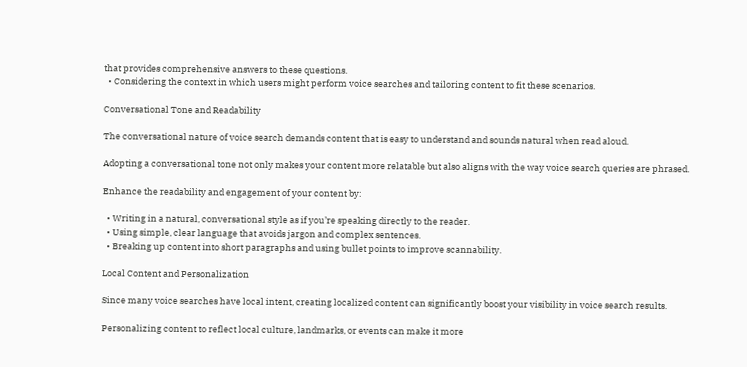that provides comprehensive answers to these questions.
  • Considering the context in which users might perform voice searches and tailoring content to fit these scenarios.

Conversational Tone and Readability

The conversational nature of voice search demands content that is easy to understand and sounds natural when read aloud.

Adopting a conversational tone not only makes your content more relatable but also aligns with the way voice search queries are phrased.

Enhance the readability and engagement of your content by:

  • Writing in a natural, conversational style as if you’re speaking directly to the reader.
  • Using simple, clear language that avoids jargon and complex sentences.
  • Breaking up content into short paragraphs and using bullet points to improve scannability.

Local Content and Personalization

Since many voice searches have local intent, creating localized content can significantly boost your visibility in voice search results.

Personalizing content to reflect local culture, landmarks, or events can make it more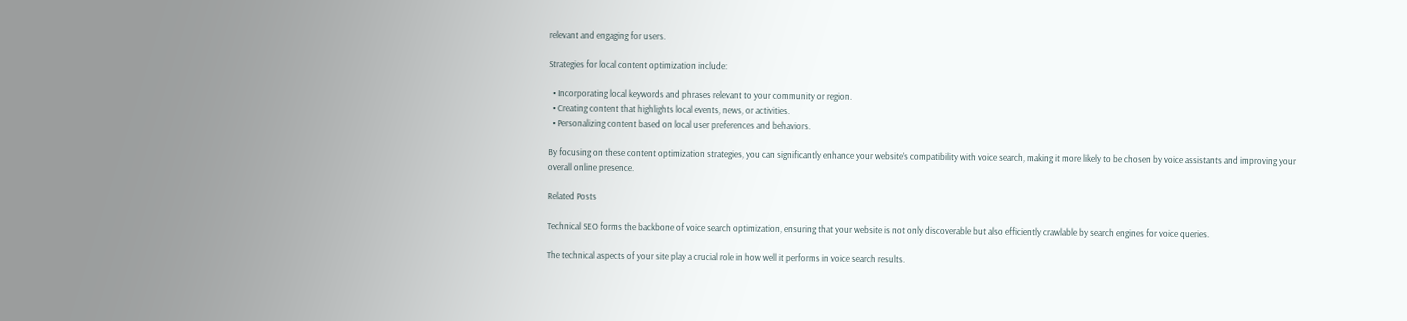relevant and engaging for users.

Strategies for local content optimization include:

  • Incorporating local keywords and phrases relevant to your community or region.
  • Creating content that highlights local events, news, or activities.
  • Personalizing content based on local user preferences and behaviors.

By focusing on these content optimization strategies, you can significantly enhance your website’s compatibility with voice search, making it more likely to be chosen by voice assistants and improving your overall online presence.

Related Posts

Technical SEO forms the backbone of voice search optimization, ensuring that your website is not only discoverable but also efficiently crawlable by search engines for voice queries.

The technical aspects of your site play a crucial role in how well it performs in voice search results.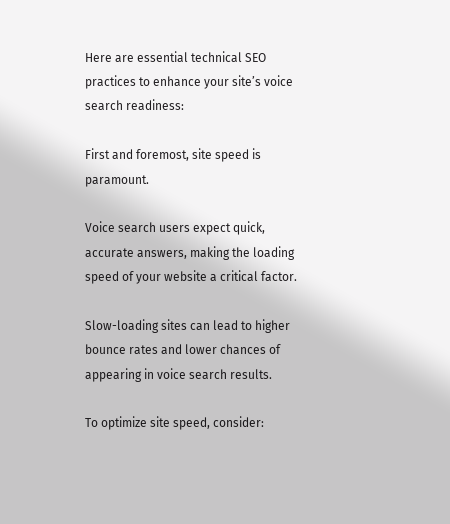Here are essential technical SEO practices to enhance your site’s voice search readiness:

First and foremost, site speed is paramount.

Voice search users expect quick, accurate answers, making the loading speed of your website a critical factor.

Slow-loading sites can lead to higher bounce rates and lower chances of appearing in voice search results.

To optimize site speed, consider: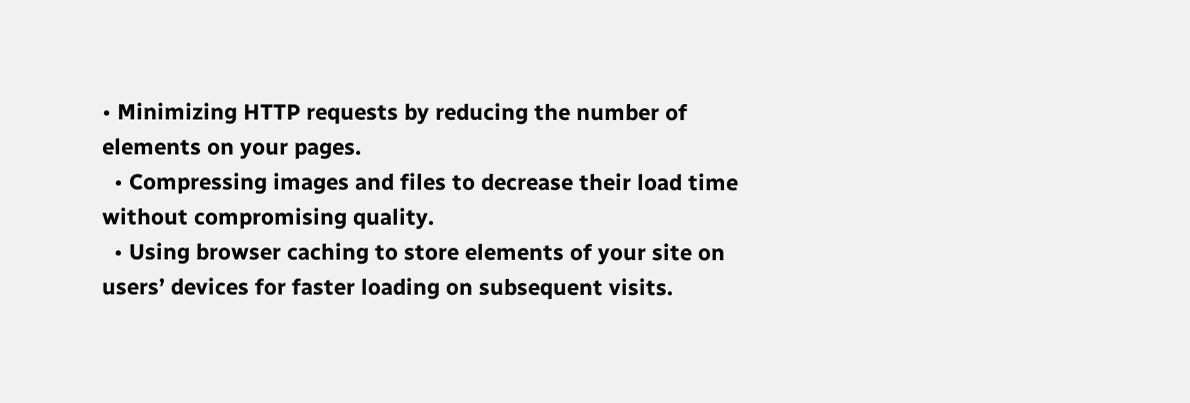• Minimizing HTTP requests by reducing the number of elements on your pages.
  • Compressing images and files to decrease their load time without compromising quality.
  • Using browser caching to store elements of your site on users’ devices for faster loading on subsequent visits.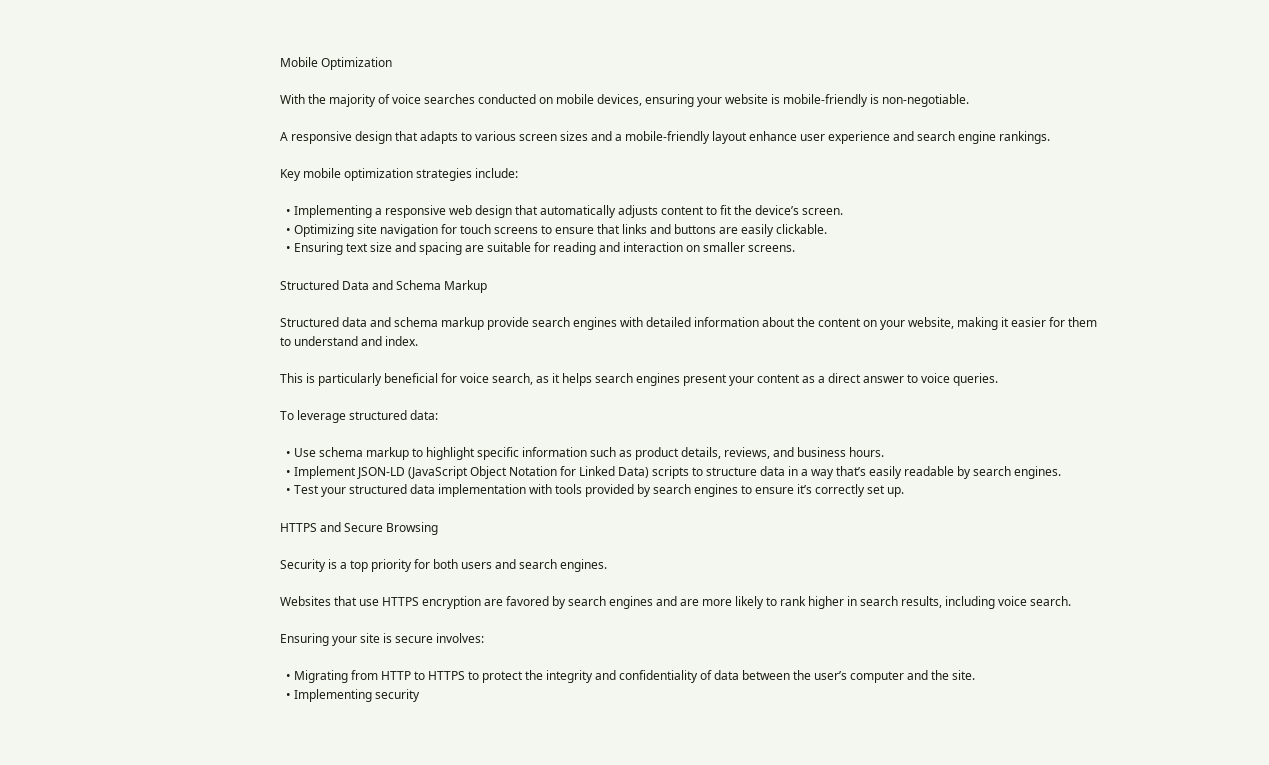Mobile Optimization

With the majority of voice searches conducted on mobile devices, ensuring your website is mobile-friendly is non-negotiable.

A responsive design that adapts to various screen sizes and a mobile-friendly layout enhance user experience and search engine rankings.

Key mobile optimization strategies include:

  • Implementing a responsive web design that automatically adjusts content to fit the device’s screen.
  • Optimizing site navigation for touch screens to ensure that links and buttons are easily clickable.
  • Ensuring text size and spacing are suitable for reading and interaction on smaller screens.

Structured Data and Schema Markup

Structured data and schema markup provide search engines with detailed information about the content on your website, making it easier for them to understand and index.

This is particularly beneficial for voice search, as it helps search engines present your content as a direct answer to voice queries.

To leverage structured data:

  • Use schema markup to highlight specific information such as product details, reviews, and business hours.
  • Implement JSON-LD (JavaScript Object Notation for Linked Data) scripts to structure data in a way that’s easily readable by search engines.
  • Test your structured data implementation with tools provided by search engines to ensure it’s correctly set up.

HTTPS and Secure Browsing

Security is a top priority for both users and search engines.

Websites that use HTTPS encryption are favored by search engines and are more likely to rank higher in search results, including voice search.

Ensuring your site is secure involves:

  • Migrating from HTTP to HTTPS to protect the integrity and confidentiality of data between the user’s computer and the site.
  • Implementing security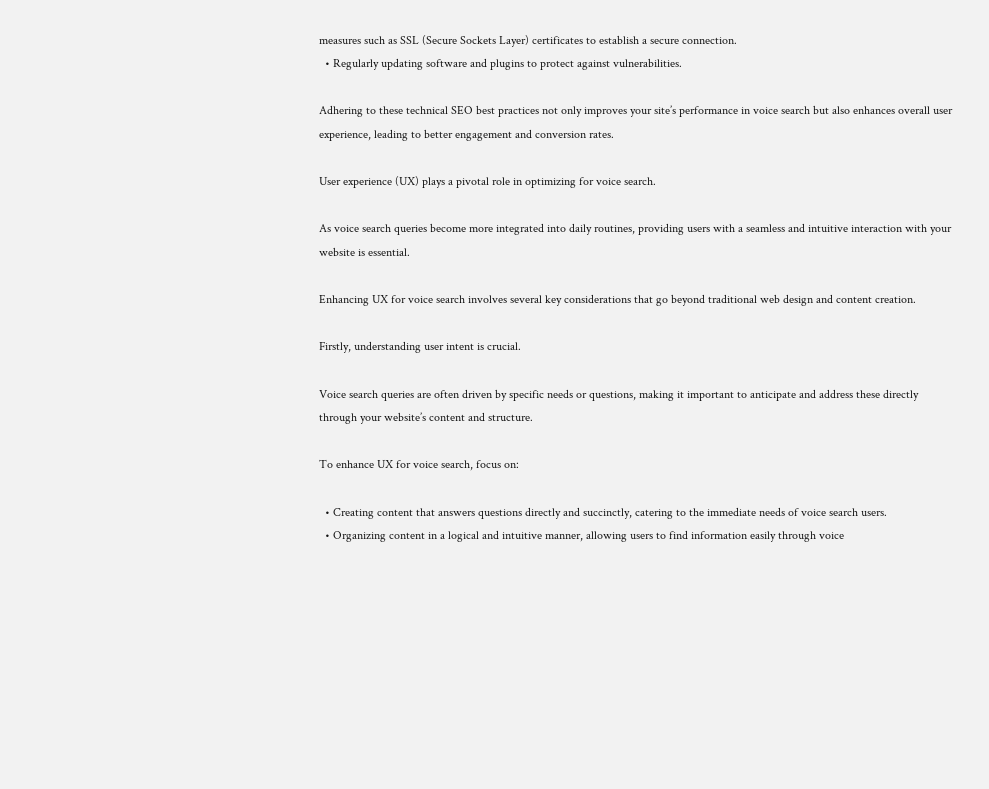measures such as SSL (Secure Sockets Layer) certificates to establish a secure connection.
  • Regularly updating software and plugins to protect against vulnerabilities.

Adhering to these technical SEO best practices not only improves your site’s performance in voice search but also enhances overall user experience, leading to better engagement and conversion rates.

User experience (UX) plays a pivotal role in optimizing for voice search.

As voice search queries become more integrated into daily routines, providing users with a seamless and intuitive interaction with your website is essential.

Enhancing UX for voice search involves several key considerations that go beyond traditional web design and content creation.

Firstly, understanding user intent is crucial.

Voice search queries are often driven by specific needs or questions, making it important to anticipate and address these directly through your website’s content and structure.

To enhance UX for voice search, focus on:

  • Creating content that answers questions directly and succinctly, catering to the immediate needs of voice search users.
  • Organizing content in a logical and intuitive manner, allowing users to find information easily through voice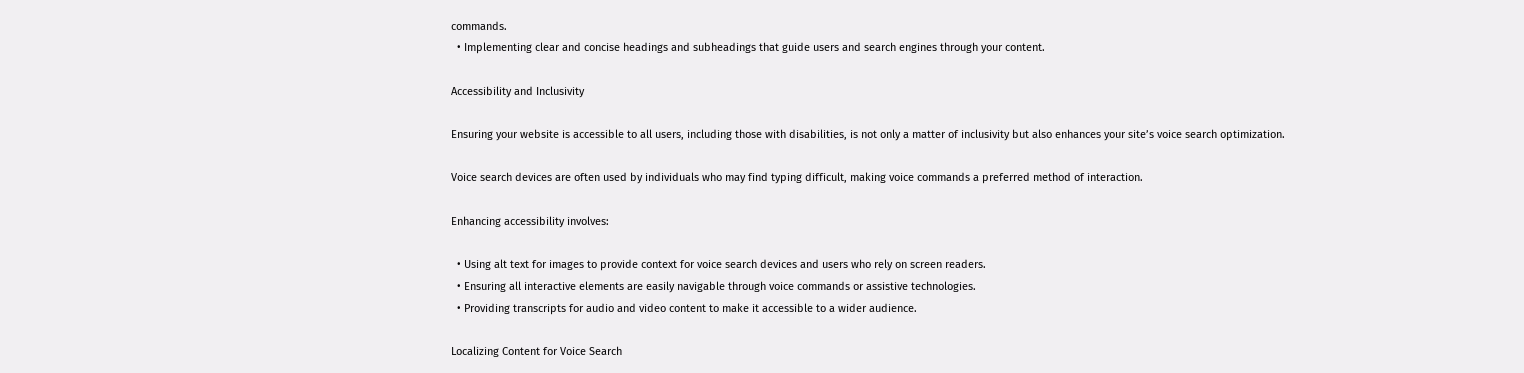commands.
  • Implementing clear and concise headings and subheadings that guide users and search engines through your content.

Accessibility and Inclusivity

Ensuring your website is accessible to all users, including those with disabilities, is not only a matter of inclusivity but also enhances your site’s voice search optimization.

Voice search devices are often used by individuals who may find typing difficult, making voice commands a preferred method of interaction.

Enhancing accessibility involves:

  • Using alt text for images to provide context for voice search devices and users who rely on screen readers.
  • Ensuring all interactive elements are easily navigable through voice commands or assistive technologies.
  • Providing transcripts for audio and video content to make it accessible to a wider audience.

Localizing Content for Voice Search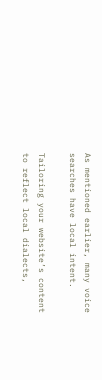As mentioned earlier, many voice searches have local intent.

Tailoring your website’s content to reflect local dialects,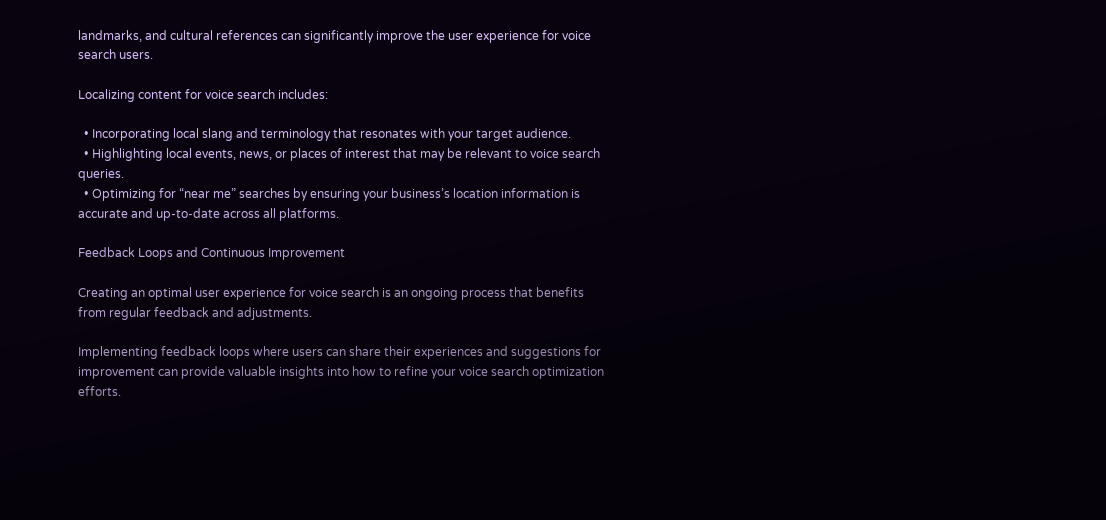landmarks, and cultural references can significantly improve the user experience for voice search users.

Localizing content for voice search includes:

  • Incorporating local slang and terminology that resonates with your target audience.
  • Highlighting local events, news, or places of interest that may be relevant to voice search queries.
  • Optimizing for “near me” searches by ensuring your business’s location information is accurate and up-to-date across all platforms.

Feedback Loops and Continuous Improvement

Creating an optimal user experience for voice search is an ongoing process that benefits from regular feedback and adjustments.

Implementing feedback loops where users can share their experiences and suggestions for improvement can provide valuable insights into how to refine your voice search optimization efforts.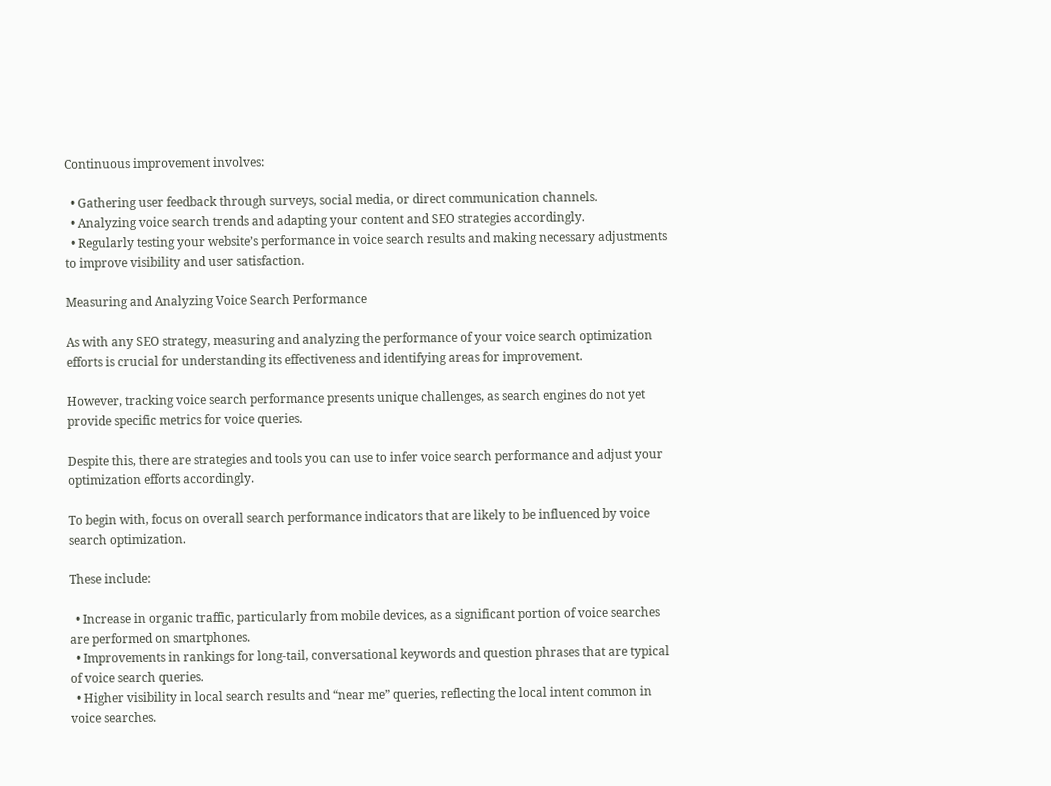Continuous improvement involves:

  • Gathering user feedback through surveys, social media, or direct communication channels.
  • Analyzing voice search trends and adapting your content and SEO strategies accordingly.
  • Regularly testing your website’s performance in voice search results and making necessary adjustments to improve visibility and user satisfaction.

Measuring and Analyzing Voice Search Performance

As with any SEO strategy, measuring and analyzing the performance of your voice search optimization efforts is crucial for understanding its effectiveness and identifying areas for improvement.

However, tracking voice search performance presents unique challenges, as search engines do not yet provide specific metrics for voice queries.

Despite this, there are strategies and tools you can use to infer voice search performance and adjust your optimization efforts accordingly.

To begin with, focus on overall search performance indicators that are likely to be influenced by voice search optimization.

These include:

  • Increase in organic traffic, particularly from mobile devices, as a significant portion of voice searches are performed on smartphones.
  • Improvements in rankings for long-tail, conversational keywords and question phrases that are typical of voice search queries.
  • Higher visibility in local search results and “near me” queries, reflecting the local intent common in voice searches.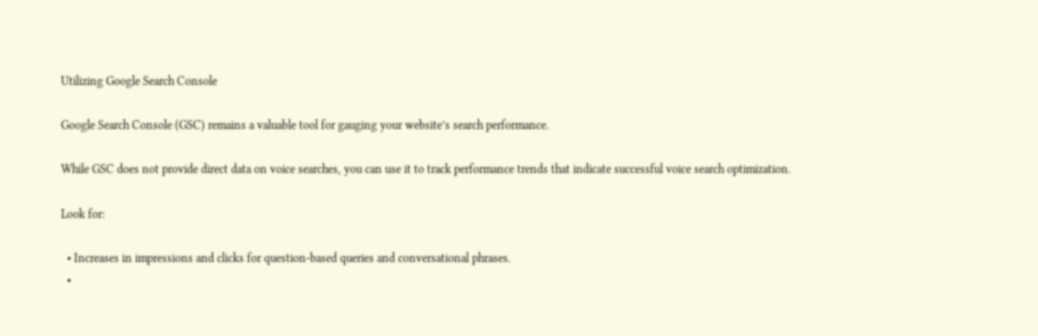Utilizing Google Search Console

Google Search Console (GSC) remains a valuable tool for gauging your website’s search performance.

While GSC does not provide direct data on voice searches, you can use it to track performance trends that indicate successful voice search optimization.

Look for:

  • Increases in impressions and clicks for question-based queries and conversational phrases.
  •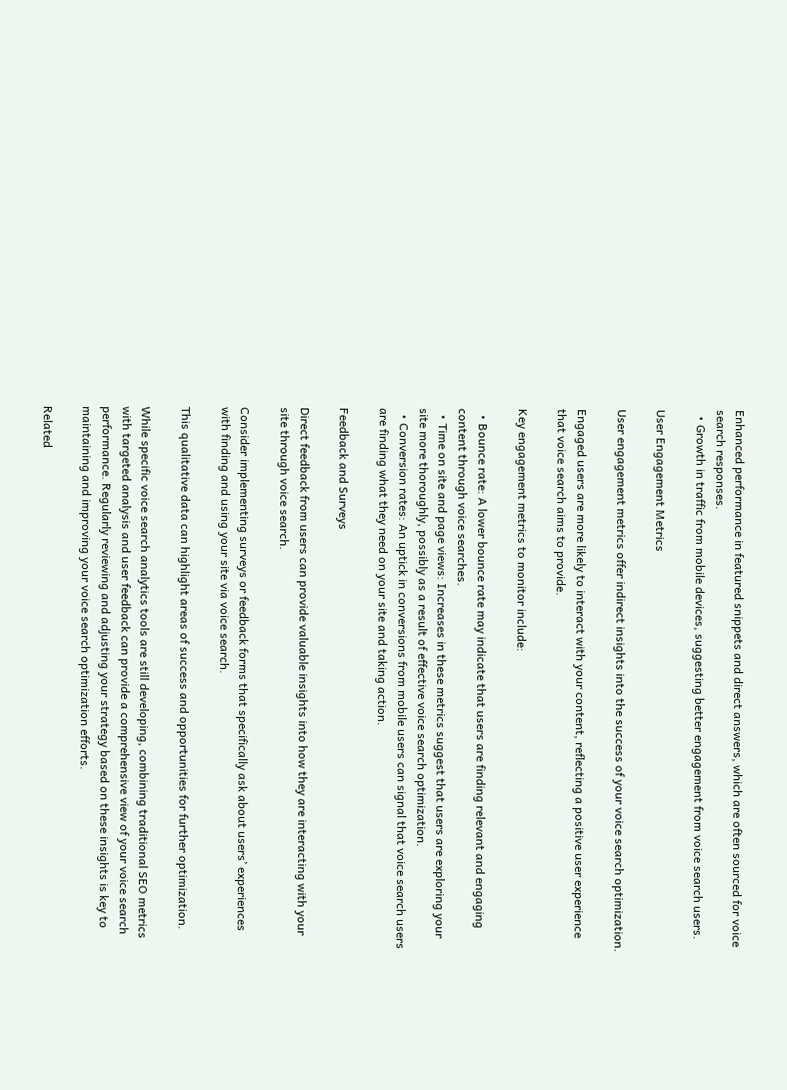Enhanced performance in featured snippets and direct answers, which are often sourced for voice search responses.
  • Growth in traffic from mobile devices, suggesting better engagement from voice search users.

User Engagement Metrics

User engagement metrics offer indirect insights into the success of your voice search optimization.

Engaged users are more likely to interact with your content, reflecting a positive user experience that voice search aims to provide.

Key engagement metrics to monitor include:

  • Bounce rate: A lower bounce rate may indicate that users are finding relevant and engaging content through voice searches.
  • Time on site and page views: Increases in these metrics suggest that users are exploring your site more thoroughly, possibly as a result of effective voice search optimization.
  • Conversion rates: An uptick in conversions from mobile users can signal that voice search users are finding what they need on your site and taking action.

Feedback and Surveys

Direct feedback from users can provide valuable insights into how they are interacting with your site through voice search.

Consider implementing surveys or feedback forms that specifically ask about users’ experiences with finding and using your site via voice search.

This qualitative data can highlight areas of success and opportunities for further optimization.

While specific voice search analytics tools are still developing, combining traditional SEO metrics with targeted analysis and user feedback can provide a comprehensive view of your voice search performance. Regularly reviewing and adjusting your strategy based on these insights is key to maintaining and improving your voice search optimization efforts.

Related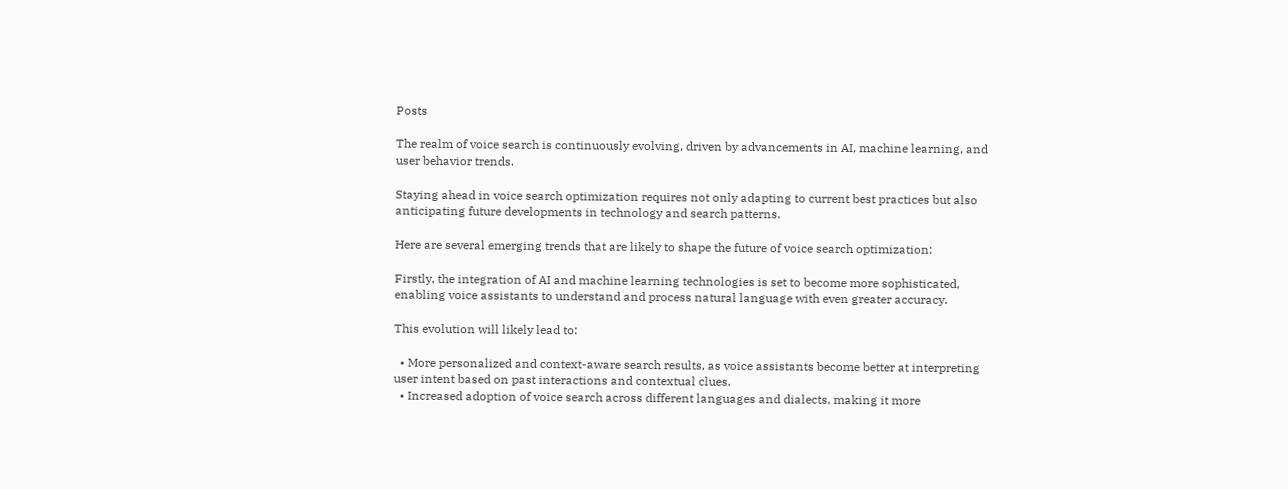Posts

The realm of voice search is continuously evolving, driven by advancements in AI, machine learning, and user behavior trends.

Staying ahead in voice search optimization requires not only adapting to current best practices but also anticipating future developments in technology and search patterns.

Here are several emerging trends that are likely to shape the future of voice search optimization:

Firstly, the integration of AI and machine learning technologies is set to become more sophisticated, enabling voice assistants to understand and process natural language with even greater accuracy.

This evolution will likely lead to:

  • More personalized and context-aware search results, as voice assistants become better at interpreting user intent based on past interactions and contextual clues.
  • Increased adoption of voice search across different languages and dialects, making it more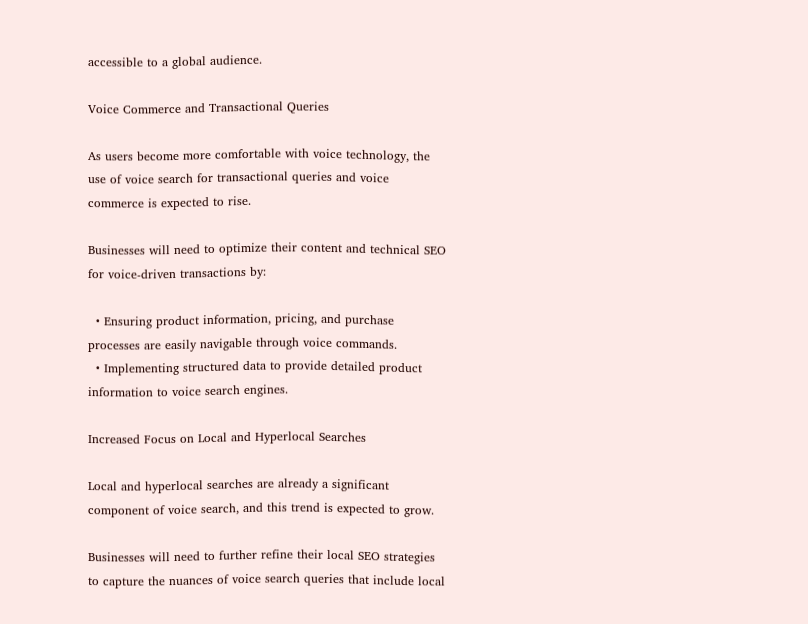accessible to a global audience.

Voice Commerce and Transactional Queries

As users become more comfortable with voice technology, the use of voice search for transactional queries and voice commerce is expected to rise.

Businesses will need to optimize their content and technical SEO for voice-driven transactions by:

  • Ensuring product information, pricing, and purchase processes are easily navigable through voice commands.
  • Implementing structured data to provide detailed product information to voice search engines.

Increased Focus on Local and Hyperlocal Searches

Local and hyperlocal searches are already a significant component of voice search, and this trend is expected to grow.

Businesses will need to further refine their local SEO strategies to capture the nuances of voice search queries that include local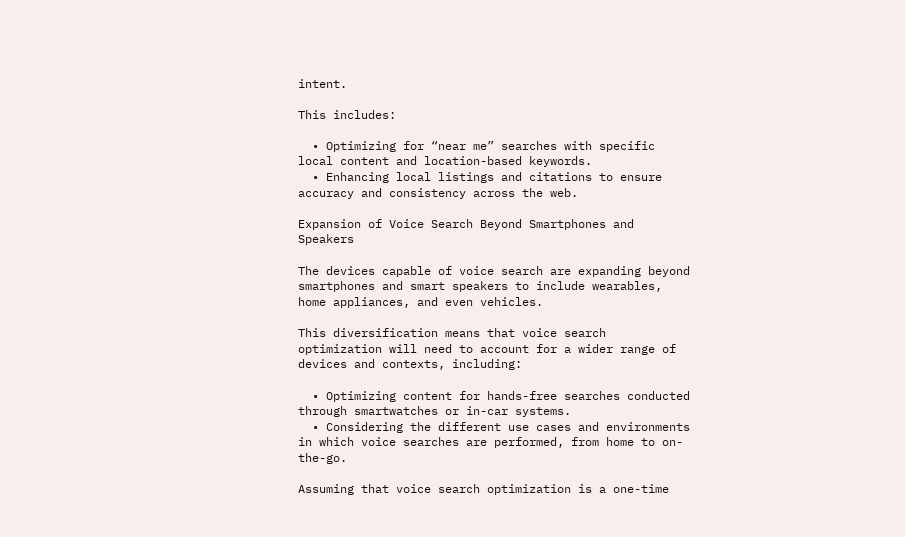intent.

This includes:

  • Optimizing for “near me” searches with specific local content and location-based keywords.
  • Enhancing local listings and citations to ensure accuracy and consistency across the web.

Expansion of Voice Search Beyond Smartphones and Speakers

The devices capable of voice search are expanding beyond smartphones and smart speakers to include wearables, home appliances, and even vehicles.

This diversification means that voice search optimization will need to account for a wider range of devices and contexts, including:

  • Optimizing content for hands-free searches conducted through smartwatches or in-car systems.
  • Considering the different use cases and environments in which voice searches are performed, from home to on-the-go.

Assuming that voice search optimization is a one-time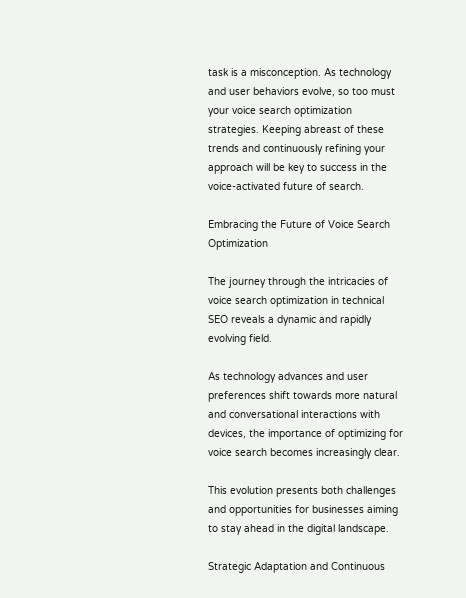task is a misconception. As technology and user behaviors evolve, so too must your voice search optimization strategies. Keeping abreast of these trends and continuously refining your approach will be key to success in the voice-activated future of search.

Embracing the Future of Voice Search Optimization

The journey through the intricacies of voice search optimization in technical SEO reveals a dynamic and rapidly evolving field.

As technology advances and user preferences shift towards more natural and conversational interactions with devices, the importance of optimizing for voice search becomes increasingly clear.

This evolution presents both challenges and opportunities for businesses aiming to stay ahead in the digital landscape.

Strategic Adaptation and Continuous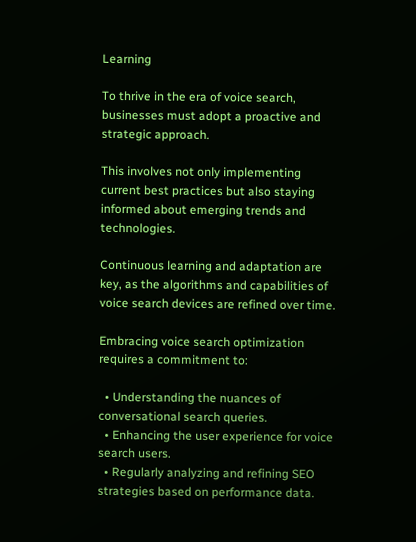Learning

To thrive in the era of voice search, businesses must adopt a proactive and strategic approach.

This involves not only implementing current best practices but also staying informed about emerging trends and technologies.

Continuous learning and adaptation are key, as the algorithms and capabilities of voice search devices are refined over time.

Embracing voice search optimization requires a commitment to:

  • Understanding the nuances of conversational search queries.
  • Enhancing the user experience for voice search users.
  • Regularly analyzing and refining SEO strategies based on performance data.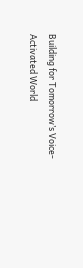Building for Tomorrow’s Voice-Activated World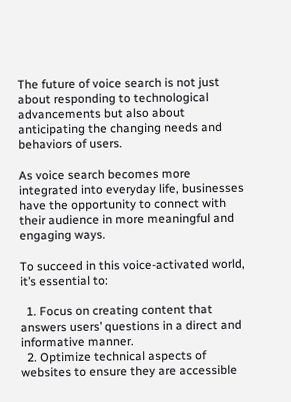The future of voice search is not just about responding to technological advancements but also about anticipating the changing needs and behaviors of users.

As voice search becomes more integrated into everyday life, businesses have the opportunity to connect with their audience in more meaningful and engaging ways.

To succeed in this voice-activated world, it’s essential to:

  1. Focus on creating content that answers users’ questions in a direct and informative manner.
  2. Optimize technical aspects of websites to ensure they are accessible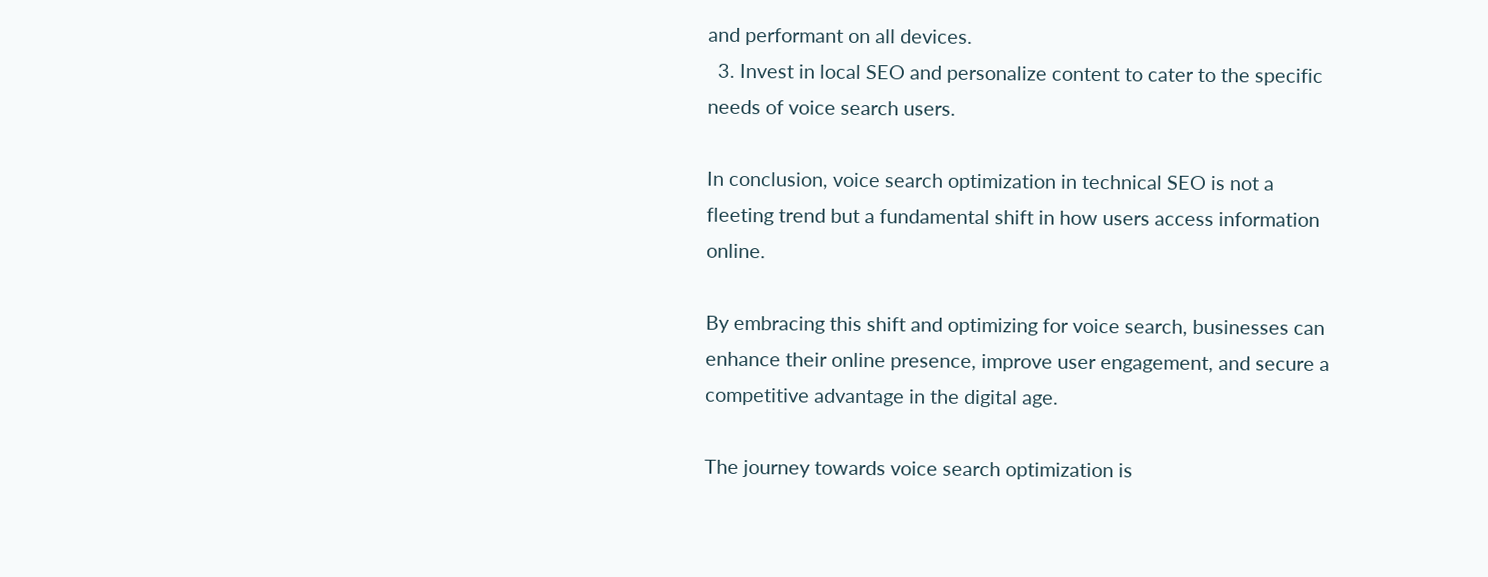and performant on all devices.
  3. Invest in local SEO and personalize content to cater to the specific needs of voice search users.

In conclusion, voice search optimization in technical SEO is not a fleeting trend but a fundamental shift in how users access information online.

By embracing this shift and optimizing for voice search, businesses can enhance their online presence, improve user engagement, and secure a competitive advantage in the digital age.

The journey towards voice search optimization is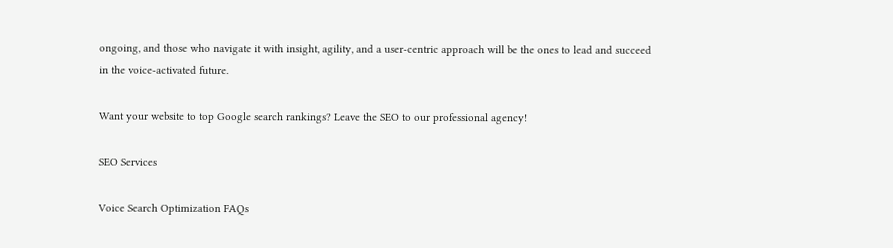ongoing, and those who navigate it with insight, agility, and a user-centric approach will be the ones to lead and succeed in the voice-activated future.

Want your website to top Google search rankings? Leave the SEO to our professional agency!

SEO Services

Voice Search Optimization FAQs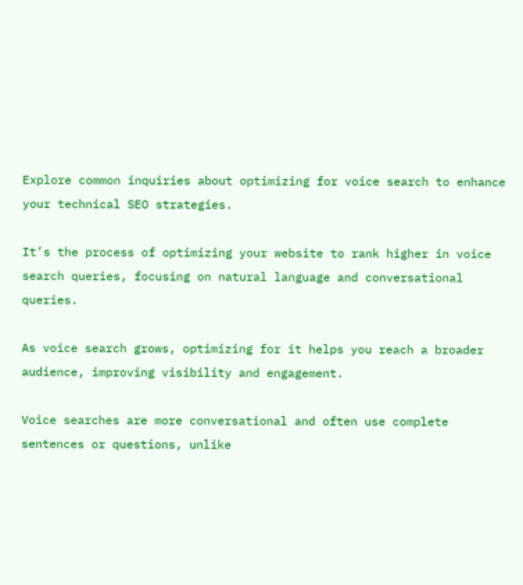Explore common inquiries about optimizing for voice search to enhance your technical SEO strategies.

It’s the process of optimizing your website to rank higher in voice search queries, focusing on natural language and conversational queries.

As voice search grows, optimizing for it helps you reach a broader audience, improving visibility and engagement.

Voice searches are more conversational and often use complete sentences or questions, unlike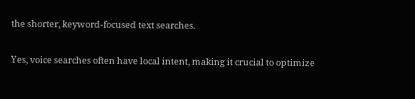the shorter, keyword-focused text searches.

Yes, voice searches often have local intent, making it crucial to optimize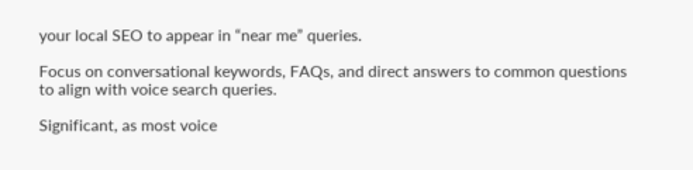your local SEO to appear in “near me” queries.

Focus on conversational keywords, FAQs, and direct answers to common questions to align with voice search queries.

Significant, as most voice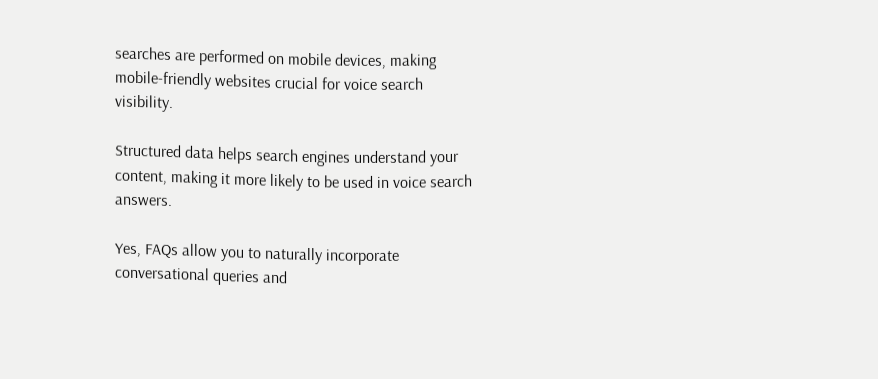searches are performed on mobile devices, making mobile-friendly websites crucial for voice search visibility.

Structured data helps search engines understand your content, making it more likely to be used in voice search answers.

Yes, FAQs allow you to naturally incorporate conversational queries and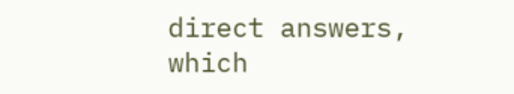direct answers, which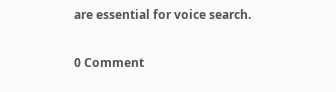are essential for voice search.

0 Comment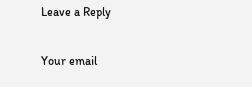Leave a Reply

Your email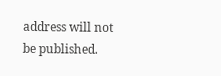address will not be published.